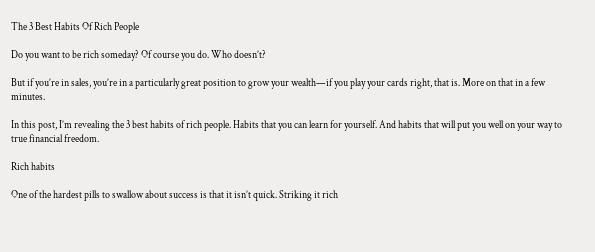The 3 Best Habits Of Rich People

Do you want to be rich someday? Of course you do. Who doesn’t?

But if you’re in sales, you’re in a particularly great position to grow your wealth—if you play your cards right, that is. More on that in a few minutes.

In this post, I’m revealing the 3 best habits of rich people. Habits that you can learn for yourself. And habits that will put you well on your way to true financial freedom.

Rich habits

One of the hardest pills to swallow about success is that it isn’t quick. Striking it rich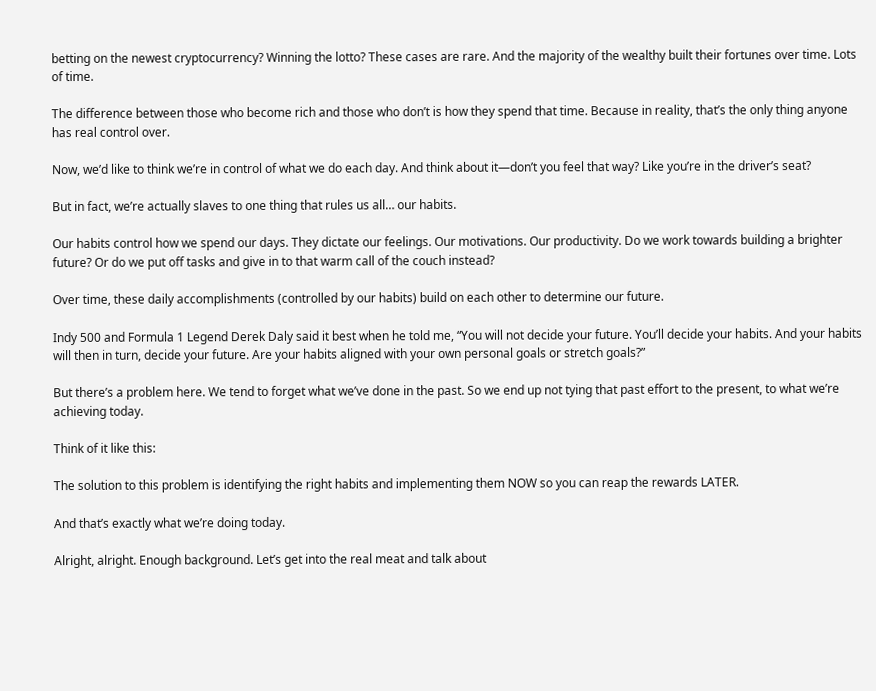betting on the newest cryptocurrency? Winning the lotto? These cases are rare. And the majority of the wealthy built their fortunes over time. Lots of time.

The difference between those who become rich and those who don’t is how they spend that time. Because in reality, that’s the only thing anyone has real control over.

Now, we’d like to think we’re in control of what we do each day. And think about it—don’t you feel that way? Like you’re in the driver’s seat?

But in fact, we’re actually slaves to one thing that rules us all… our habits.

Our habits control how we spend our days. They dictate our feelings. Our motivations. Our productivity. Do we work towards building a brighter future? Or do we put off tasks and give in to that warm call of the couch instead?

Over time, these daily accomplishments (controlled by our habits) build on each other to determine our future.

Indy 500 and Formula 1 Legend Derek Daly said it best when he told me, “You will not decide your future. You’ll decide your habits. And your habits will then in turn, decide your future. Are your habits aligned with your own personal goals or stretch goals?”

But there’s a problem here. We tend to forget what we’ve done in the past. So we end up not tying that past effort to the present, to what we’re achieving today.

Think of it like this:

The solution to this problem is identifying the right habits and implementing them NOW so you can reap the rewards LATER.

And that’s exactly what we’re doing today.

Alright, alright. Enough background. Let’s get into the real meat and talk about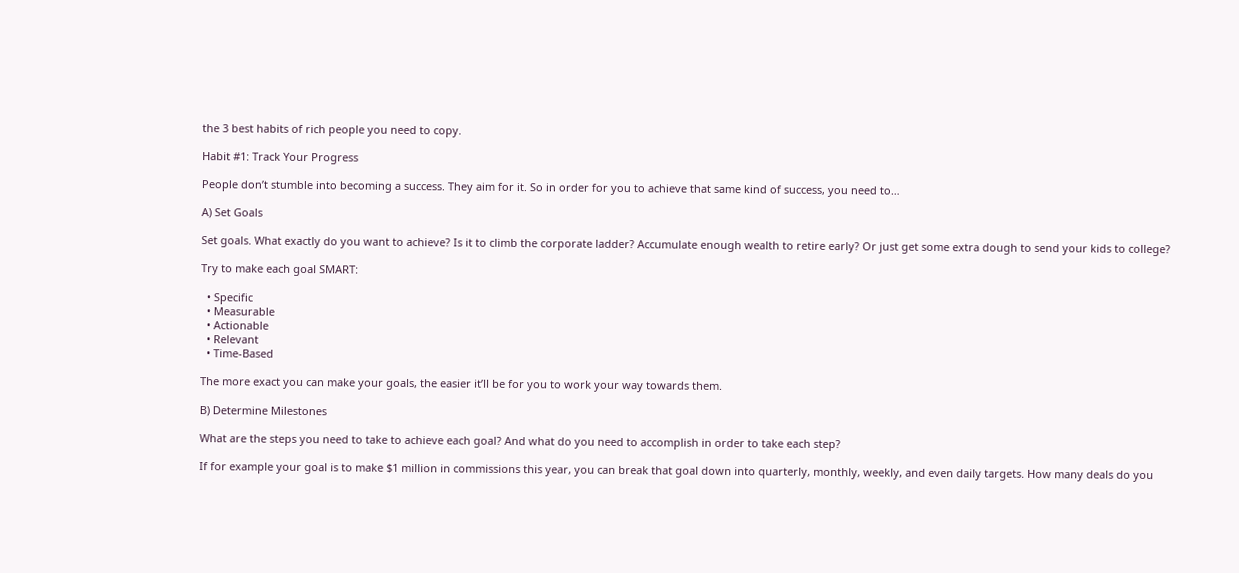the 3 best habits of rich people you need to copy.

Habit #1: Track Your Progress

People don’t stumble into becoming a success. They aim for it. So in order for you to achieve that same kind of success, you need to…

A) Set Goals

Set goals. What exactly do you want to achieve? Is it to climb the corporate ladder? Accumulate enough wealth to retire early? Or just get some extra dough to send your kids to college?

Try to make each goal SMART:

  • Specific
  • Measurable
  • Actionable
  • Relevant
  • Time-Based

The more exact you can make your goals, the easier it’ll be for you to work your way towards them.

B) Determine Milestones

What are the steps you need to take to achieve each goal? And what do you need to accomplish in order to take each step?

If for example your goal is to make $1 million in commissions this year, you can break that goal down into quarterly, monthly, weekly, and even daily targets. How many deals do you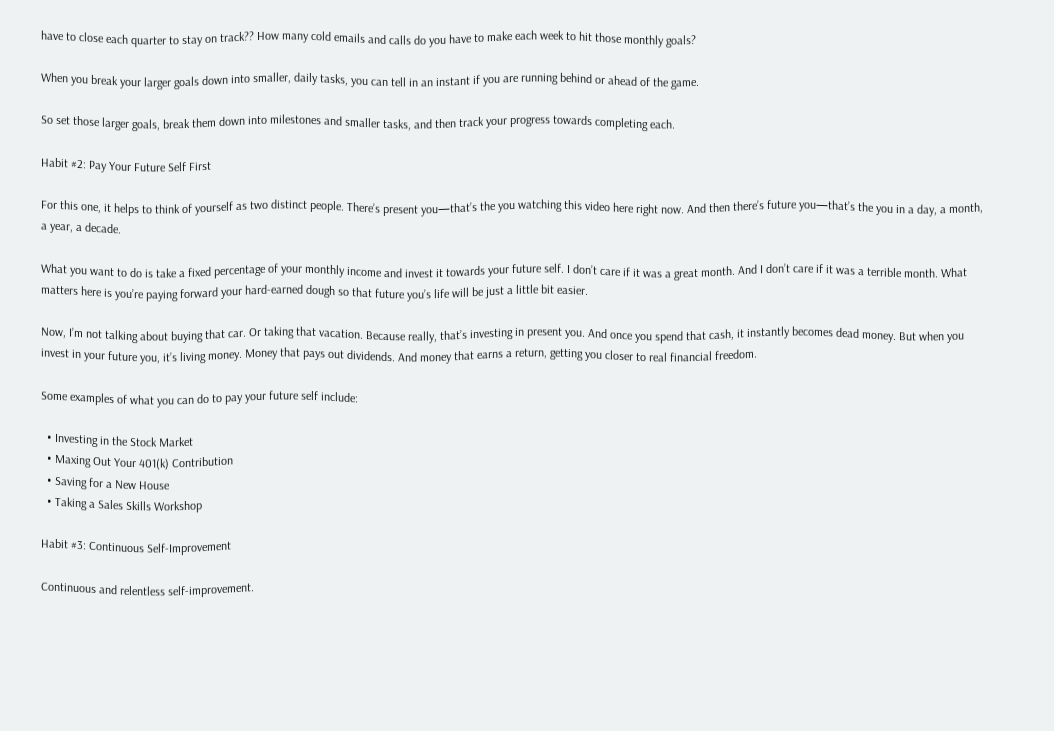have to close each quarter to stay on track?? How many cold emails and calls do you have to make each week to hit those monthly goals?

When you break your larger goals down into smaller, daily tasks, you can tell in an instant if you are running behind or ahead of the game.

So set those larger goals, break them down into milestones and smaller tasks, and then track your progress towards completing each.

Habit #2: Pay Your Future Self First

For this one, it helps to think of yourself as two distinct people. There’s present you—that’s the you watching this video here right now. And then there’s future you—that’s the you in a day, a month, a year, a decade.

What you want to do is take a fixed percentage of your monthly income and invest it towards your future self. I don’t care if it was a great month. And I don’t care if it was a terrible month. What matters here is you’re paying forward your hard-earned dough so that future you’s life will be just a little bit easier.

Now, I’m not talking about buying that car. Or taking that vacation. Because really, that’s investing in present you. And once you spend that cash, it instantly becomes dead money. But when you invest in your future you, it’s living money. Money that pays out dividends. And money that earns a return, getting you closer to real financial freedom.

Some examples of what you can do to pay your future self include:

  • Investing in the Stock Market
  • Maxing Out Your 401(k) Contribution
  • Saving for a New House
  • Taking a Sales Skills Workshop

Habit #3: Continuous Self-Improvement

Continuous and relentless self-improvement.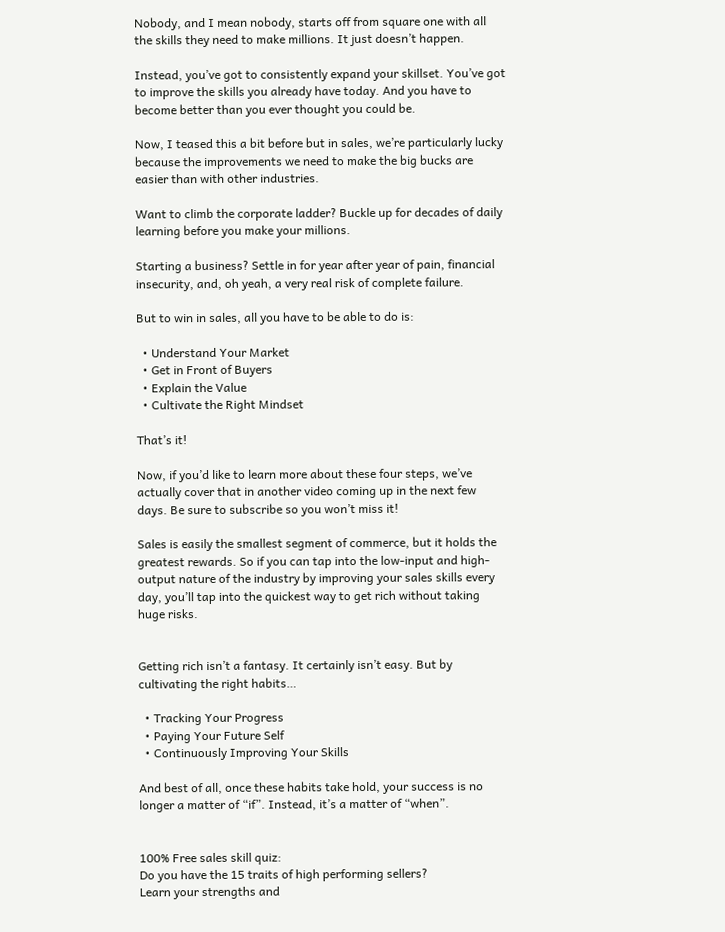Nobody, and I mean nobody, starts off from square one with all the skills they need to make millions. It just doesn’t happen.

Instead, you’ve got to consistently expand your skillset. You’ve got to improve the skills you already have today. And you have to become better than you ever thought you could be.

Now, I teased this a bit before but in sales, we’re particularly lucky because the improvements we need to make the big bucks are easier than with other industries.

Want to climb the corporate ladder? Buckle up for decades of daily learning before you make your millions.

Starting a business? Settle in for year after year of pain, financial insecurity, and, oh yeah, a very real risk of complete failure.

But to win in sales, all you have to be able to do is:

  • Understand Your Market
  • Get in Front of Buyers
  • Explain the Value
  • Cultivate the Right Mindset

That’s it!

Now, if you’d like to learn more about these four steps, we’ve actually cover that in another video coming up in the next few days. Be sure to subscribe so you won’t miss it!

Sales is easily the smallest segment of commerce, but it holds the greatest rewards. So if you can tap into the low-input and high-output nature of the industry by improving your sales skills every day, you’ll tap into the quickest way to get rich without taking huge risks.


Getting rich isn’t a fantasy. It certainly isn’t easy. But by cultivating the right habits…

  • Tracking Your Progress
  • Paying Your Future Self
  • Continuously Improving Your Skills

And best of all, once these habits take hold, your success is no longer a matter of “if”. Instead, it’s a matter of “when”.


100% Free sales skill quiz:
Do you have the 15 traits of high performing sellers?
Learn your strengths and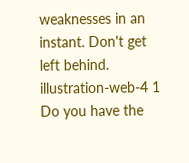weaknesses in an instant. Don't get left behind.
illustration-web-4 1
Do you have the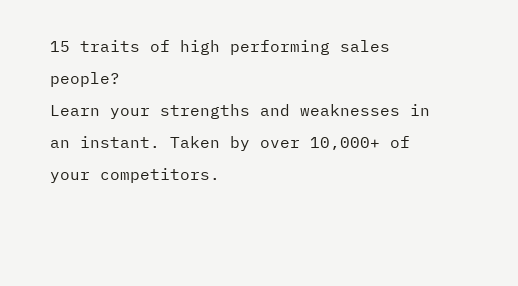15 traits of high performing sales people?
Learn your strengths and weaknesses in an instant. Taken by over 10,000+ of your competitors.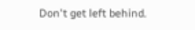Don't get left behind.